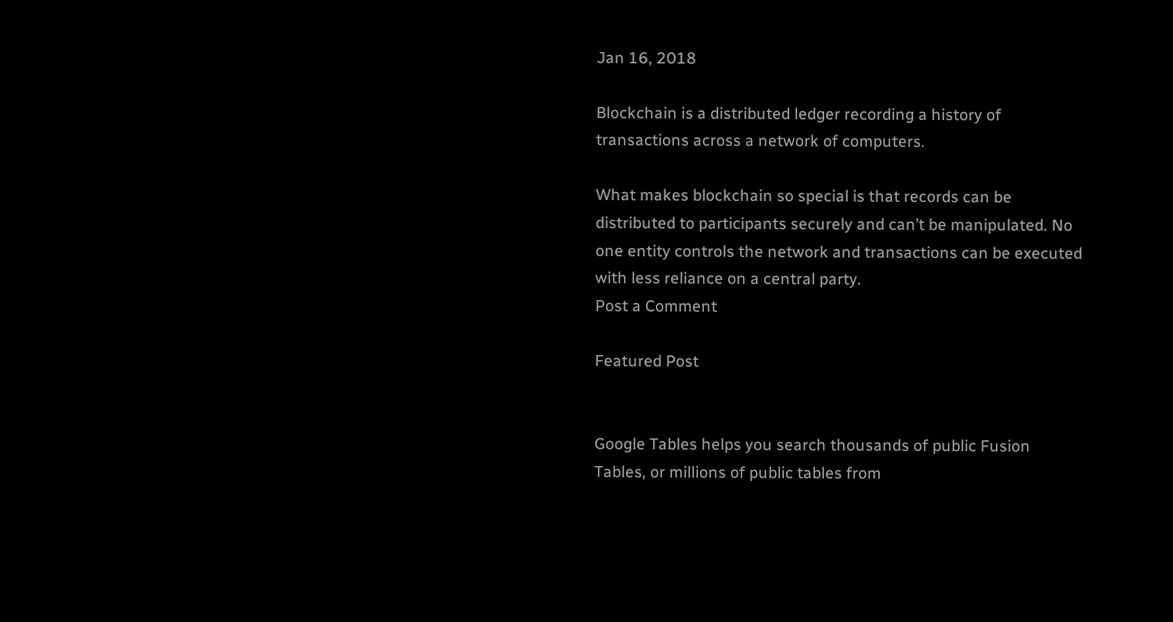Jan 16, 2018

Blockchain is a distributed ledger recording a history of transactions across a network of computers.

What makes blockchain so special is that records can be distributed to participants securely and can’t be manipulated. No one entity controls the network and transactions can be executed with less reliance on a central party.
Post a Comment

Featured Post


Google Tables helps you search thousands of public Fusion Tables, or millions of public tables from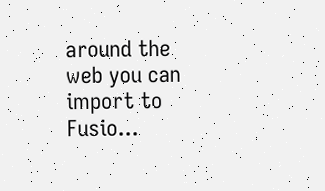around the web you can import to Fusio...